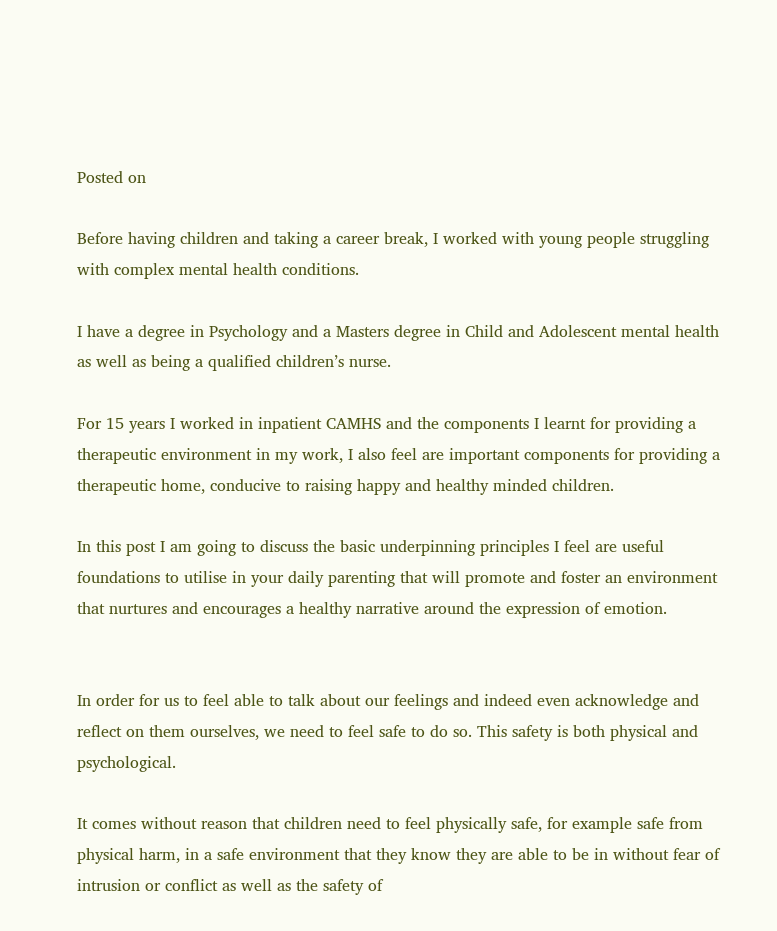Posted on

Before having children and taking a career break, I worked with young people struggling with complex mental health conditions.

I have a degree in Psychology and a Masters degree in Child and Adolescent mental health as well as being a qualified children’s nurse.

For 15 years I worked in inpatient CAMHS and the components I learnt for providing a therapeutic environment in my work, I also feel are important components for providing a therapeutic home, conducive to raising happy and healthy minded children.

In this post I am going to discuss the basic underpinning principles I feel are useful foundations to utilise in your daily parenting that will promote and foster an environment that nurtures and encourages a healthy narrative around the expression of emotion.


In order for us to feel able to talk about our feelings and indeed even acknowledge and reflect on them ourselves, we need to feel safe to do so. This safety is both physical and psychological.

It comes without reason that children need to feel physically safe, for example safe from physical harm, in a safe environment that they know they are able to be in without fear of intrusion or conflict as well as the safety of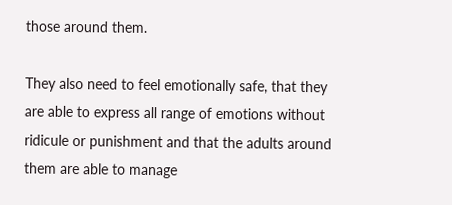those around them.

They also need to feel emotionally safe, that they are able to express all range of emotions without ridicule or punishment and that the adults around them are able to manage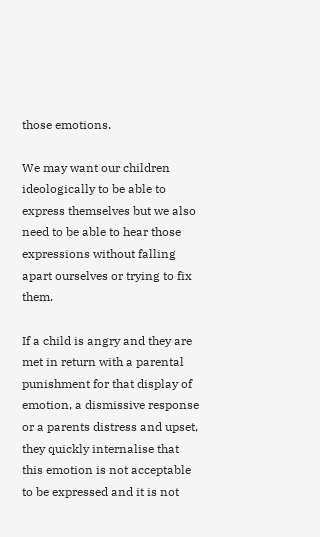those emotions.

We may want our children ideologically to be able to express themselves but we also need to be able to hear those expressions without falling apart ourselves or trying to fix them.

If a child is angry and they are met in return with a parental punishment for that display of emotion, a dismissive response or a parents distress and upset, they quickly internalise that this emotion is not acceptable to be expressed and it is not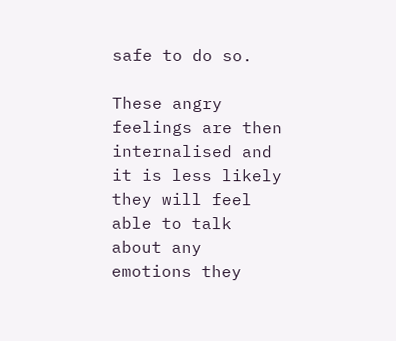safe to do so.

These angry feelings are then internalised and it is less likely they will feel able to talk about any emotions they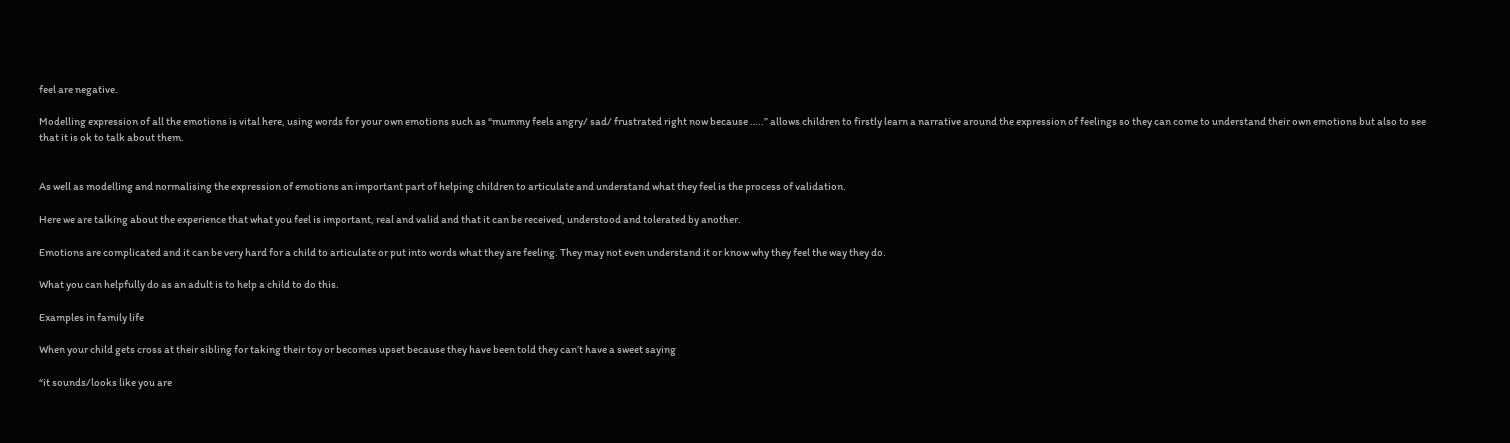feel are negative.

Modelling expression of all the emotions is vital here, using words for your own emotions such as “mummy feels angry/ sad/ frustrated right now because …..” allows children to firstly learn a narrative around the expression of feelings so they can come to understand their own emotions but also to see that it is ok to talk about them.


As well as modelling and normalising the expression of emotions an important part of helping children to articulate and understand what they feel is the process of validation.

Here we are talking about the experience that what you feel is important, real and valid and that it can be received, understood and tolerated by another.

Emotions are complicated and it can be very hard for a child to articulate or put into words what they are feeling. They may not even understand it or know why they feel the way they do.

What you can helpfully do as an adult is to help a child to do this.

Examples in family life

When your child gets cross at their sibling for taking their toy or becomes upset because they have been told they can’t have a sweet saying

“it sounds/looks like you are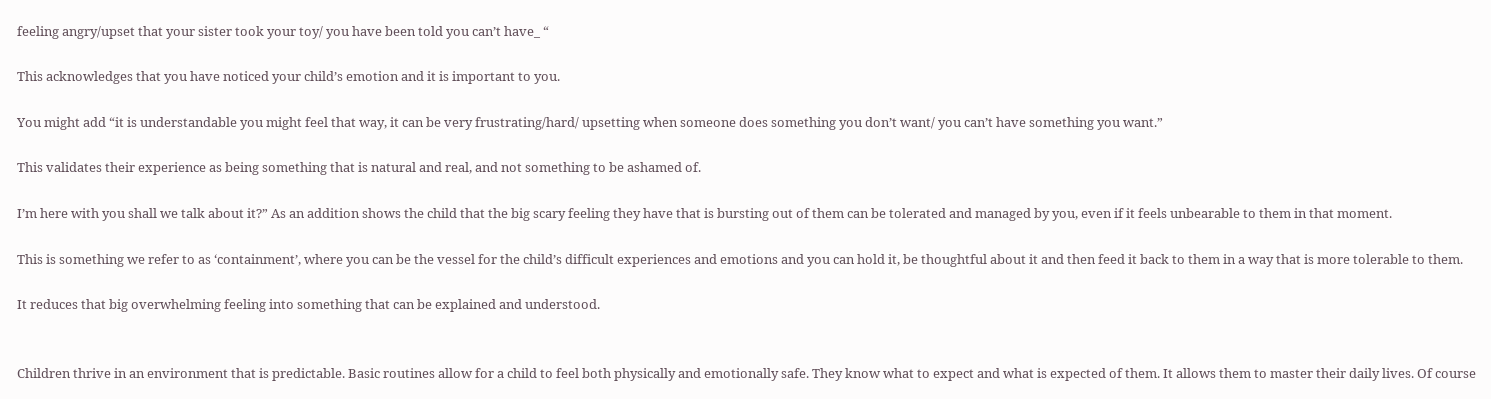feeling angry/upset that your sister took your toy/ you have been told you can’t have_ “

This acknowledges that you have noticed your child’s emotion and it is important to you.

You might add “it is understandable you might feel that way, it can be very frustrating/hard/ upsetting when someone does something you don’t want/ you can’t have something you want.”

This validates their experience as being something that is natural and real, and not something to be ashamed of.

I’m here with you shall we talk about it?” As an addition shows the child that the big scary feeling they have that is bursting out of them can be tolerated and managed by you, even if it feels unbearable to them in that moment.

This is something we refer to as ‘containment’, where you can be the vessel for the child’s difficult experiences and emotions and you can hold it, be thoughtful about it and then feed it back to them in a way that is more tolerable to them.

It reduces that big overwhelming feeling into something that can be explained and understood.


Children thrive in an environment that is predictable. Basic routines allow for a child to feel both physically and emotionally safe. They know what to expect and what is expected of them. It allows them to master their daily lives. Of course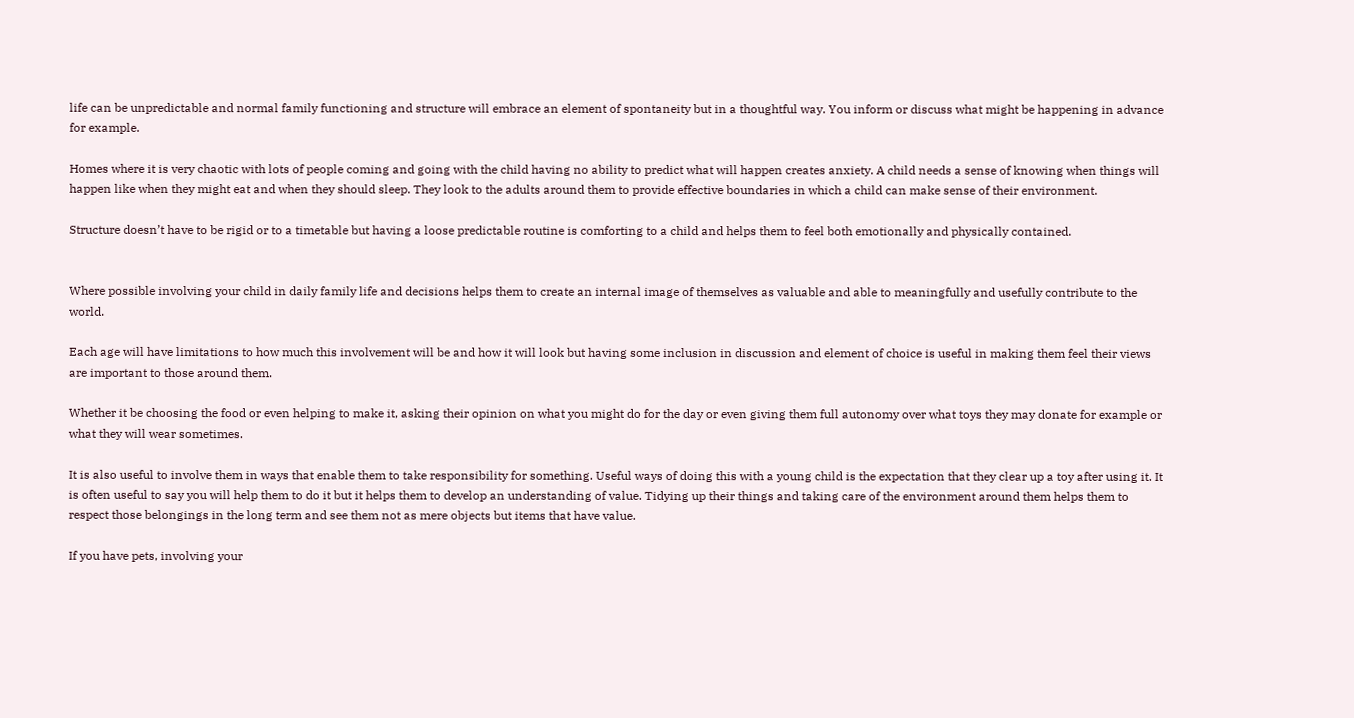life can be unpredictable and normal family functioning and structure will embrace an element of spontaneity but in a thoughtful way. You inform or discuss what might be happening in advance for example.

Homes where it is very chaotic with lots of people coming and going with the child having no ability to predict what will happen creates anxiety. A child needs a sense of knowing when things will happen like when they might eat and when they should sleep. They look to the adults around them to provide effective boundaries in which a child can make sense of their environment.

Structure doesn’t have to be rigid or to a timetable but having a loose predictable routine is comforting to a child and helps them to feel both emotionally and physically contained.


Where possible involving your child in daily family life and decisions helps them to create an internal image of themselves as valuable and able to meaningfully and usefully contribute to the world.

Each age will have limitations to how much this involvement will be and how it will look but having some inclusion in discussion and element of choice is useful in making them feel their views are important to those around them.

Whether it be choosing the food or even helping to make it, asking their opinion on what you might do for the day or even giving them full autonomy over what toys they may donate for example or what they will wear sometimes.

It is also useful to involve them in ways that enable them to take responsibility for something. Useful ways of doing this with a young child is the expectation that they clear up a toy after using it. It is often useful to say you will help them to do it but it helps them to develop an understanding of value. Tidying up their things and taking care of the environment around them helps them to respect those belongings in the long term and see them not as mere objects but items that have value.

If you have pets, involving your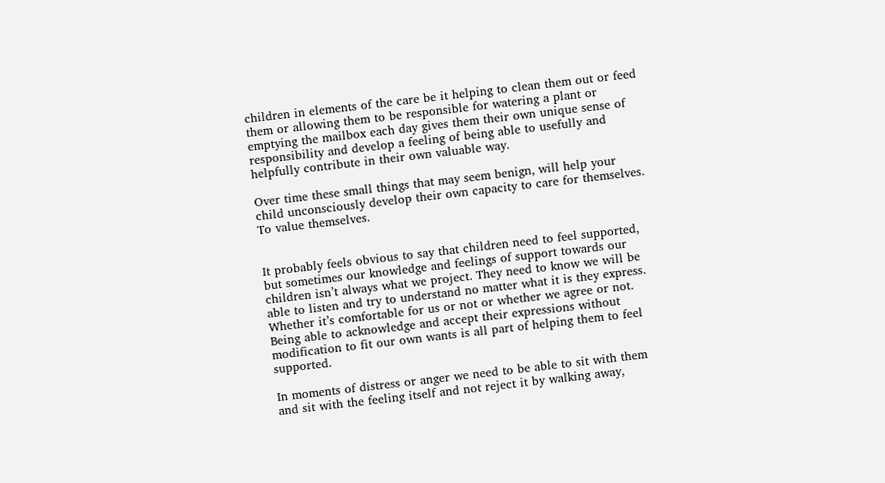children in elements of the care be it helping to clean them out or feed them or allowing them to be responsible for watering a plant or emptying the mailbox each day gives them their own unique sense of responsibility and develop a feeling of being able to usefully and helpfully contribute in their own valuable way.

Over time these small things that may seem benign, will help your child unconsciously develop their own capacity to care for themselves. To value themselves.


It probably feels obvious to say that children need to feel supported, but sometimes our knowledge and feelings of support towards our children isn’t always what we project. They need to know we will be able to listen and try to understand no matter what it is they express. Whether it’s comfortable for us or not or whether we agree or not. Being able to acknowledge and accept their expressions without modification to fit our own wants is all part of helping them to feel supported.

In moments of distress or anger we need to be able to sit with them and sit with the feeling itself and not reject it by walking away,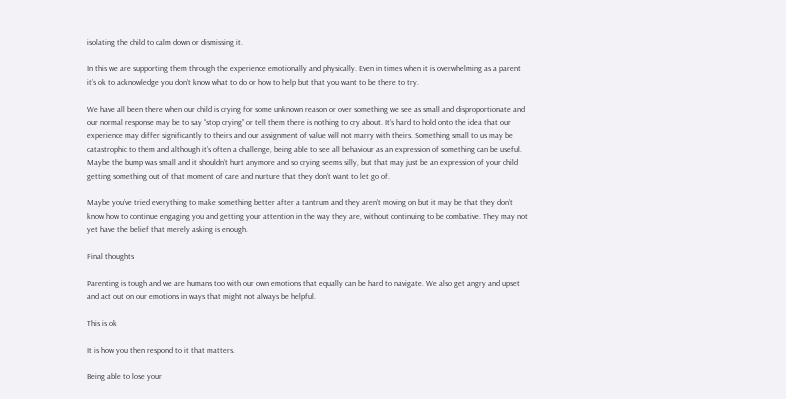isolating the child to calm down or dismissing it.

In this we are supporting them through the experience emotionally and physically. Even in times when it is overwhelming as a parent it’s ok to acknowledge you don’t know what to do or how to help but that you want to be there to try.

We have all been there when our child is crying for some unknown reason or over something we see as small and disproportionate and our normal response may be to say “stop crying” or tell them there is nothing to cry about. It’s hard to hold onto the idea that our experience may differ significantly to theirs and our assignment of value will not marry with theirs. Something small to us may be catastrophic to them and although it’s often a challenge, being able to see all behaviour as an expression of something can be useful. Maybe the bump was small and it shouldn’t hurt anymore and so crying seems silly, but that may just be an expression of your child getting something out of that moment of care and nurture that they don’t want to let go of.

Maybe you’ve tried everything to make something better after a tantrum and they aren’t moving on but it may be that they don’t know how to continue engaging you and getting your attention in the way they are, without continuing to be combative. They may not yet have the belief that merely asking is enough.

Final thoughts

Parenting is tough and we are humans too with our own emotions that equally can be hard to navigate. We also get angry and upset and act out on our emotions in ways that might not always be helpful.

This is ok

It is how you then respond to it that matters.

Being able to lose your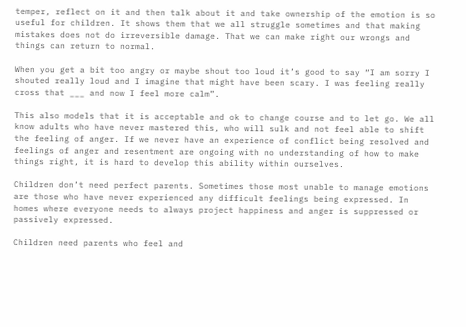temper, reflect on it and then talk about it and take ownership of the emotion is so useful for children. It shows them that we all struggle sometimes and that making mistakes does not do irreversible damage. That we can make right our wrongs and things can return to normal.

When you get a bit too angry or maybe shout too loud it’s good to say “I am sorry I shouted really loud and I imagine that might have been scary. I was feeling really cross that ___ and now I feel more calm”.

This also models that it is acceptable and ok to change course and to let go. We all know adults who have never mastered this, who will sulk and not feel able to shift the feeling of anger. If we never have an experience of conflict being resolved and feelings of anger and resentment are ongoing with no understanding of how to make things right, it is hard to develop this ability within ourselves.

Children don’t need perfect parents. Sometimes those most unable to manage emotions are those who have never experienced any difficult feelings being expressed. In homes where everyone needs to always project happiness and anger is suppressed or passively expressed.

Children need parents who feel and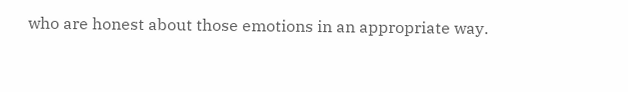who are honest about those emotions in an appropriate way.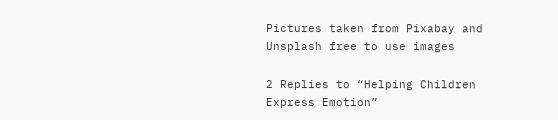Pictures taken from Pixabay and Unsplash free to use images

2 Replies to “Helping Children Express Emotion”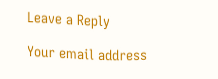Leave a Reply

Your email address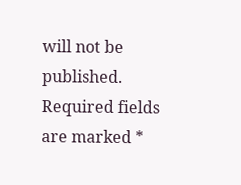will not be published. Required fields are marked *